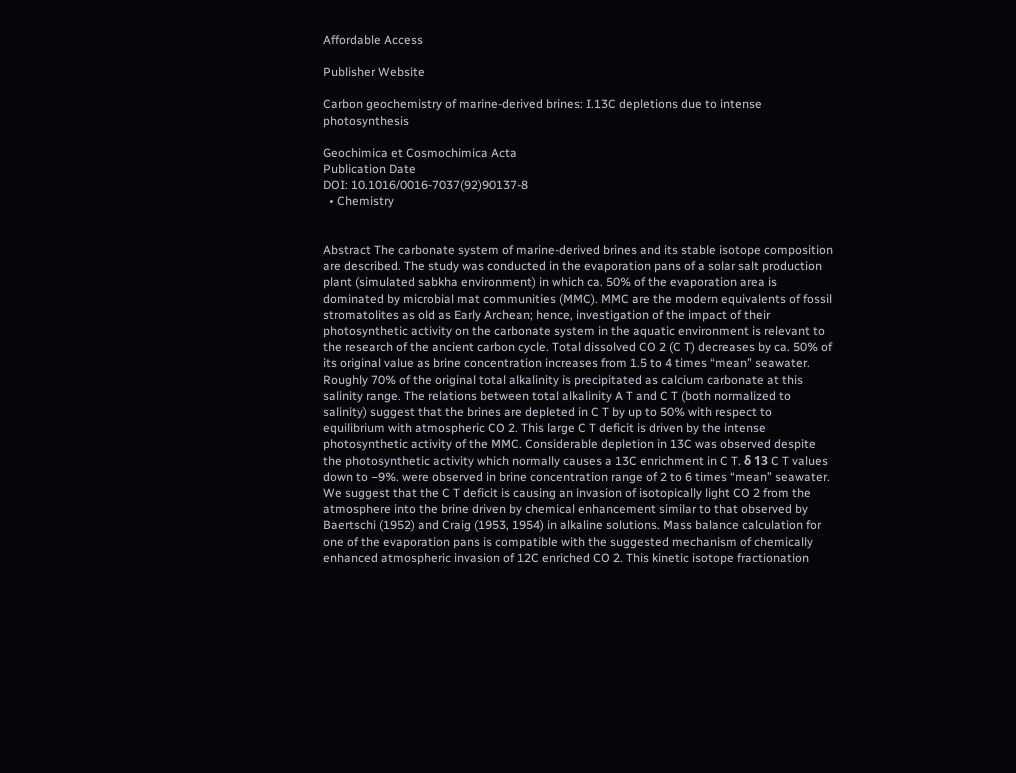Affordable Access

Publisher Website

Carbon geochemistry of marine-derived brines: I.13C depletions due to intense photosynthesis

Geochimica et Cosmochimica Acta
Publication Date
DOI: 10.1016/0016-7037(92)90137-8
  • Chemistry


Abstract The carbonate system of marine-derived brines and its stable isotope composition are described. The study was conducted in the evaporation pans of a solar salt production plant (simulated sabkha environment) in which ca. 50% of the evaporation area is dominated by microbial mat communities (MMC). MMC are the modern equivalents of fossil stromatolites as old as Early Archean; hence, investigation of the impact of their photosynthetic activity on the carbonate system in the aquatic environment is relevant to the research of the ancient carbon cycle. Total dissolved CO 2 (C T) decreases by ca. 50% of its original value as brine concentration increases from 1.5 to 4 times “mean” seawater. Roughly 70% of the original total alkalinity is precipitated as calcium carbonate at this salinity range. The relations between total alkalinity A T and C T (both normalized to salinity) suggest that the brines are depleted in C T by up to 50% with respect to equilibrium with atmospheric CO 2. This large C T deficit is driven by the intense photosynthetic activity of the MMC. Considerable depletion in 13C was observed despite the photosynthetic activity which normally causes a 13C enrichment in C T. δ 13 C T values down to −9%. were observed in brine concentration range of 2 to 6 times “mean” seawater. We suggest that the C T deficit is causing an invasion of isotopically light CO 2 from the atmosphere into the brine driven by chemical enhancement similar to that observed by Baertschi (1952) and Craig (1953, 1954) in alkaline solutions. Mass balance calculation for one of the evaporation pans is compatible with the suggested mechanism of chemically enhanced atmospheric invasion of 12C enriched CO 2. This kinetic isotope fractionation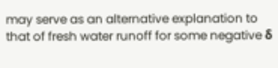may serve as an alternative explanation to that of fresh water runoff for some negative δ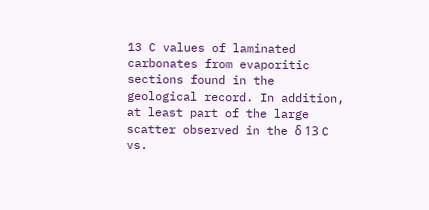13 C values of laminated carbonates from evaporitic sections found in the geological record. In addition, at least part of the large scatter observed in the δ 13 C vs.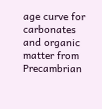age curve for carbonates and organic matter from Precambrian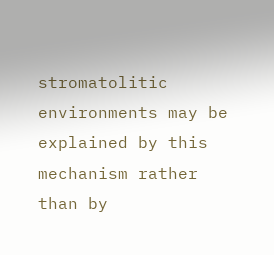stromatolitic environments may be explained by this mechanism rather than by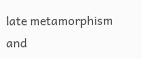late metamorphism and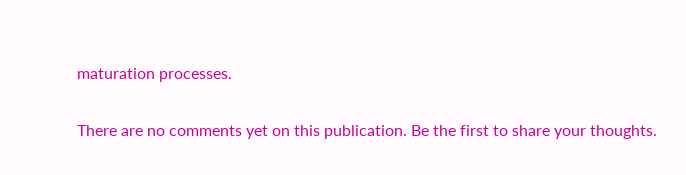maturation processes.

There are no comments yet on this publication. Be the first to share your thoughts.